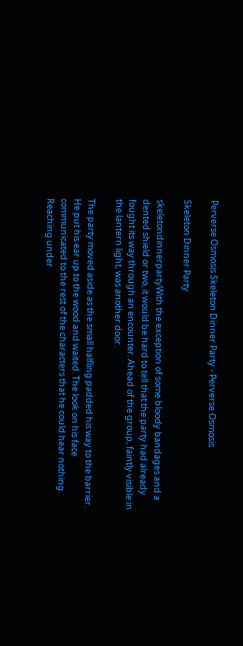Perverse Osmosis Skeleton Dinner Party - Perverse Osmosis

Skeleton Dinner Party

skeletondinnerpartyWith the exception of some bloody bandages and a dented shield or two, it would be hard to tell that the party had already fought its way through an encounter. Ahead of the group, faintly visible in the lantern light, was another door.

The party moved aside as the small halfling padded his way to the barrier. He put his ear up to the wood and waited. The look on his face communicated to the rest of the characters that he could hear nothing. Reaching under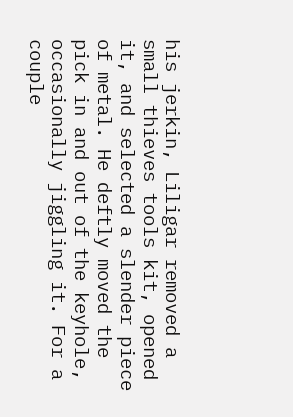his jerkin, Liligar removed a small thieves tools kit, opened it, and selected a slender piece of metal. He deftly moved the pick in and out of the keyhole, occasionally jiggling it. For a couple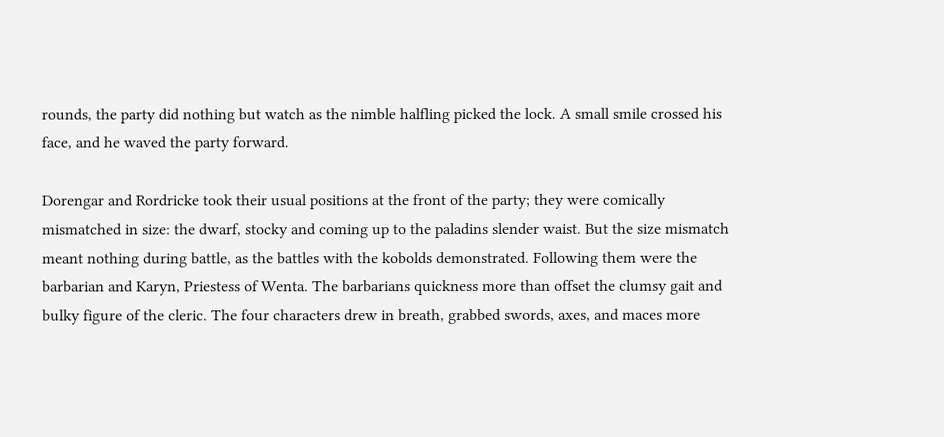rounds, the party did nothing but watch as the nimble halfling picked the lock. A small smile crossed his face, and he waved the party forward.

Dorengar and Rordricke took their usual positions at the front of the party; they were comically mismatched in size: the dwarf, stocky and coming up to the paladins slender waist. But the size mismatch meant nothing during battle, as the battles with the kobolds demonstrated. Following them were the barbarian and Karyn, Priestess of Wenta. The barbarians quickness more than offset the clumsy gait and bulky figure of the cleric. The four characters drew in breath, grabbed swords, axes, and maces more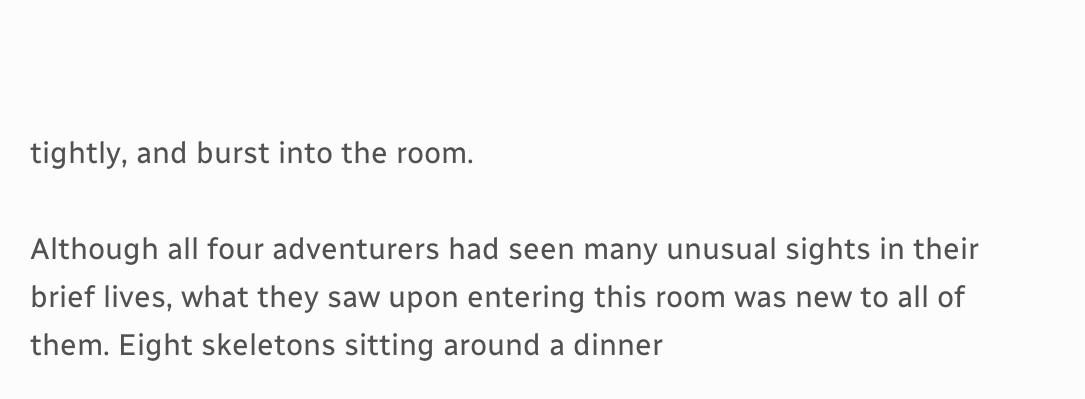tightly, and burst into the room.

Although all four adventurers had seen many unusual sights in their brief lives, what they saw upon entering this room was new to all of them. Eight skeletons sitting around a dinner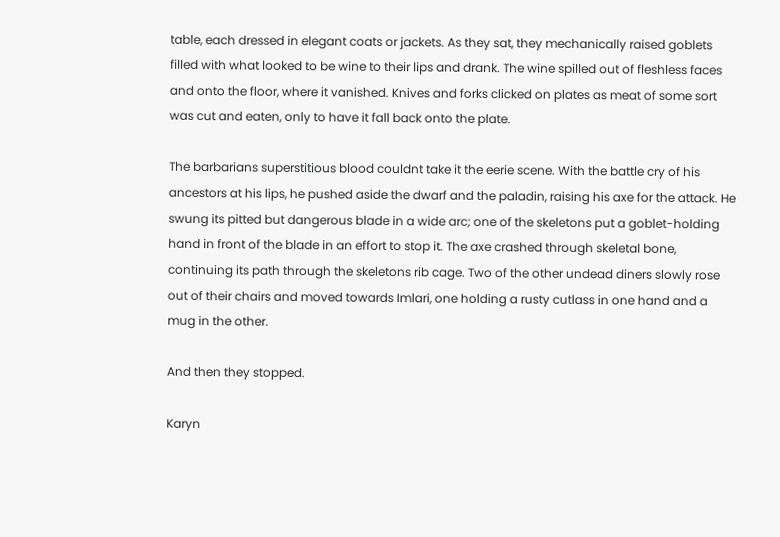table, each dressed in elegant coats or jackets. As they sat, they mechanically raised goblets filled with what looked to be wine to their lips and drank. The wine spilled out of fleshless faces and onto the floor, where it vanished. Knives and forks clicked on plates as meat of some sort was cut and eaten, only to have it fall back onto the plate.

The barbarians superstitious blood couldnt take it the eerie scene. With the battle cry of his ancestors at his lips, he pushed aside the dwarf and the paladin, raising his axe for the attack. He swung its pitted but dangerous blade in a wide arc; one of the skeletons put a goblet-holding hand in front of the blade in an effort to stop it. The axe crashed through skeletal bone, continuing its path through the skeletons rib cage. Two of the other undead diners slowly rose out of their chairs and moved towards Imlari, one holding a rusty cutlass in one hand and a mug in the other.

And then they stopped.

Karyn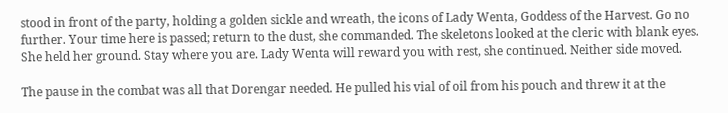stood in front of the party, holding a golden sickle and wreath, the icons of Lady Wenta, Goddess of the Harvest. Go no further. Your time here is passed; return to the dust, she commanded. The skeletons looked at the cleric with blank eyes. She held her ground. Stay where you are. Lady Wenta will reward you with rest, she continued. Neither side moved.

The pause in the combat was all that Dorengar needed. He pulled his vial of oil from his pouch and threw it at the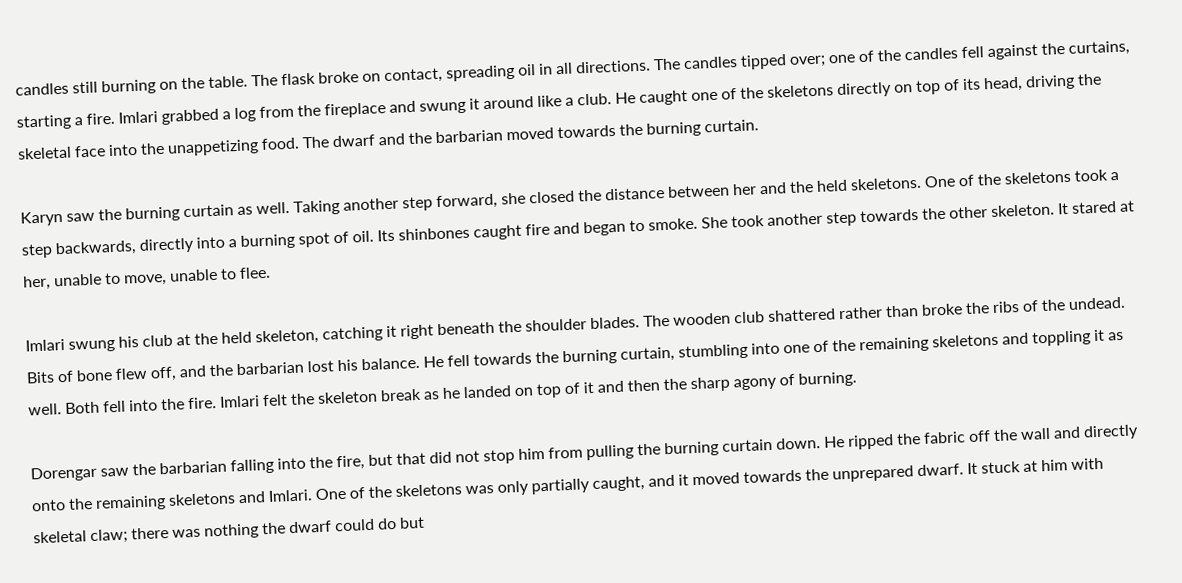candles still burning on the table. The flask broke on contact, spreading oil in all directions. The candles tipped over; one of the candles fell against the curtains, starting a fire. Imlari grabbed a log from the fireplace and swung it around like a club. He caught one of the skeletons directly on top of its head, driving the skeletal face into the unappetizing food. The dwarf and the barbarian moved towards the burning curtain.

Karyn saw the burning curtain as well. Taking another step forward, she closed the distance between her and the held skeletons. One of the skeletons took a step backwards, directly into a burning spot of oil. Its shinbones caught fire and began to smoke. She took another step towards the other skeleton. It stared at her, unable to move, unable to flee.

Imlari swung his club at the held skeleton, catching it right beneath the shoulder blades. The wooden club shattered rather than broke the ribs of the undead. Bits of bone flew off, and the barbarian lost his balance. He fell towards the burning curtain, stumbling into one of the remaining skeletons and toppling it as well. Both fell into the fire. Imlari felt the skeleton break as he landed on top of it and then the sharp agony of burning.

Dorengar saw the barbarian falling into the fire, but that did not stop him from pulling the burning curtain down. He ripped the fabric off the wall and directly onto the remaining skeletons and Imlari. One of the skeletons was only partially caught, and it moved towards the unprepared dwarf. It stuck at him with skeletal claw; there was nothing the dwarf could do but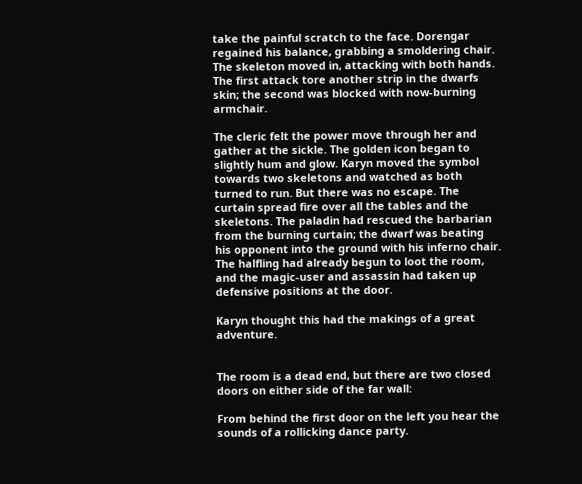take the painful scratch to the face. Dorengar regained his balance, grabbing a smoldering chair. The skeleton moved in, attacking with both hands. The first attack tore another strip in the dwarfs skin; the second was blocked with now-burning armchair.

The cleric felt the power move through her and gather at the sickle. The golden icon began to slightly hum and glow. Karyn moved the symbol towards two skeletons and watched as both turned to run. But there was no escape. The curtain spread fire over all the tables and the skeletons. The paladin had rescued the barbarian from the burning curtain; the dwarf was beating his opponent into the ground with his inferno chair. The halfling had already begun to loot the room, and the magic-user and assassin had taken up defensive positions at the door.

Karyn thought this had the makings of a great adventure.


The room is a dead end, but there are two closed doors on either side of the far wall:

From behind the first door on the left you hear the sounds of a rollicking dance party.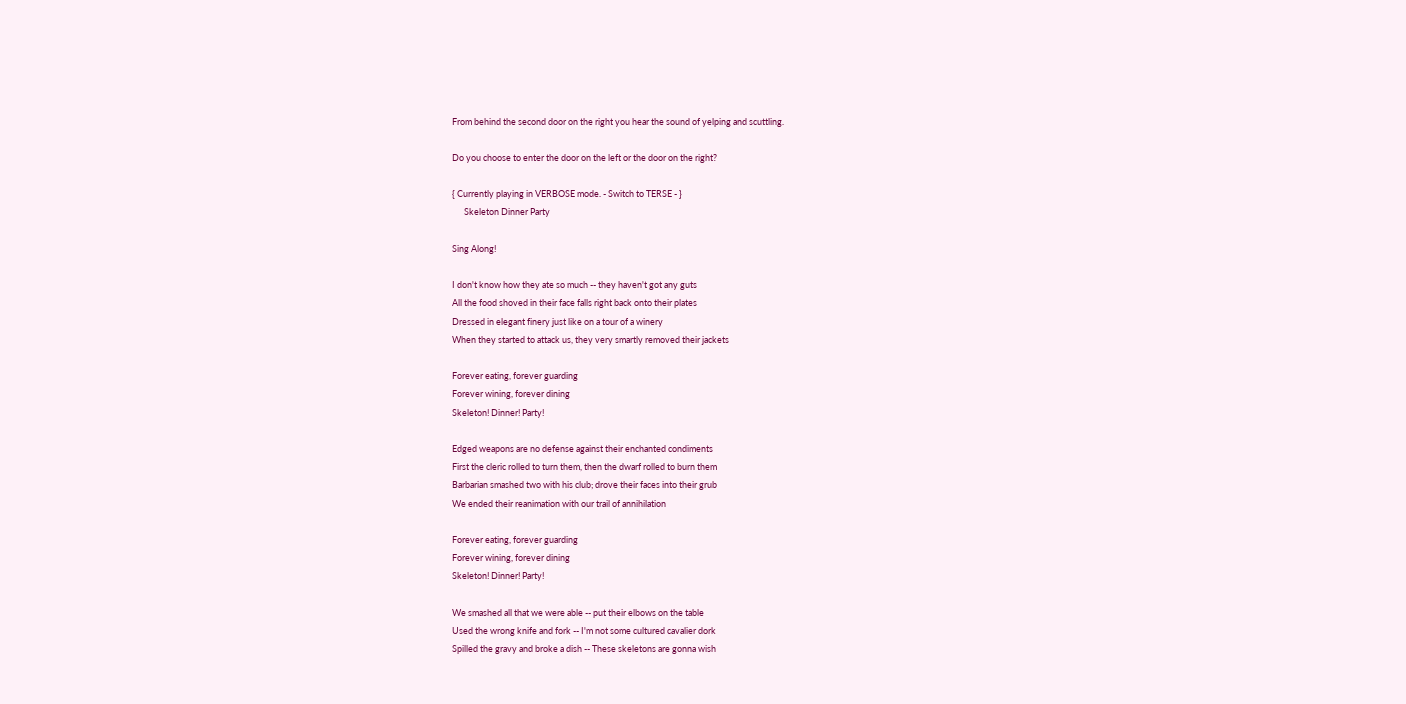From behind the second door on the right you hear the sound of yelping and scuttling.

Do you choose to enter the door on the left or the door on the right?

{ Currently playing in VERBOSE mode. - Switch to TERSE - }
      Skeleton Dinner Party

Sing Along!

I don't know how they ate so much -- they haven't got any guts
All the food shoved in their face falls right back onto their plates
Dressed in elegant finery just like on a tour of a winery
When they started to attack us, they very smartly removed their jackets

Forever eating, forever guarding
Forever wining, forever dining
Skeleton! Dinner! Party!

Edged weapons are no defense against their enchanted condiments
First the cleric rolled to turn them, then the dwarf rolled to burn them
Barbarian smashed two with his club; drove their faces into their grub
We ended their reanimation with our trail of annihilation

Forever eating, forever guarding
Forever wining, forever dining
Skeleton! Dinner! Party!

We smashed all that we were able -- put their elbows on the table
Used the wrong knife and fork -- I'm not some cultured cavalier dork
Spilled the gravy and broke a dish -- These skeletons are gonna wish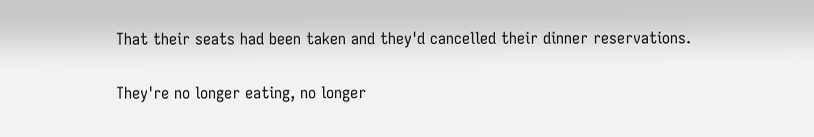That their seats had been taken and they'd cancelled their dinner reservations.

They're no longer eating, no longer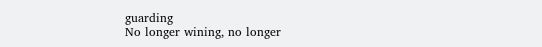guarding
No longer wining, no longer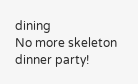dining
No more skeleton dinner party!